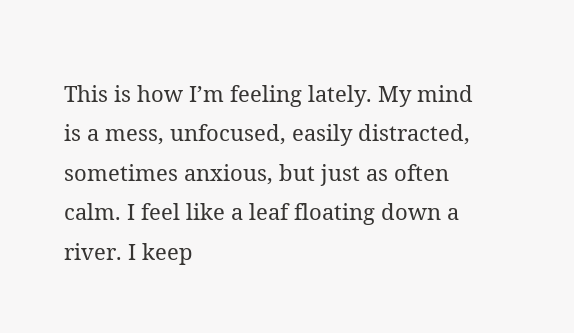This is how I’m feeling lately. My mind is a mess, unfocused, easily distracted, sometimes anxious, but just as often calm. I feel like a leaf floating down a river. I keep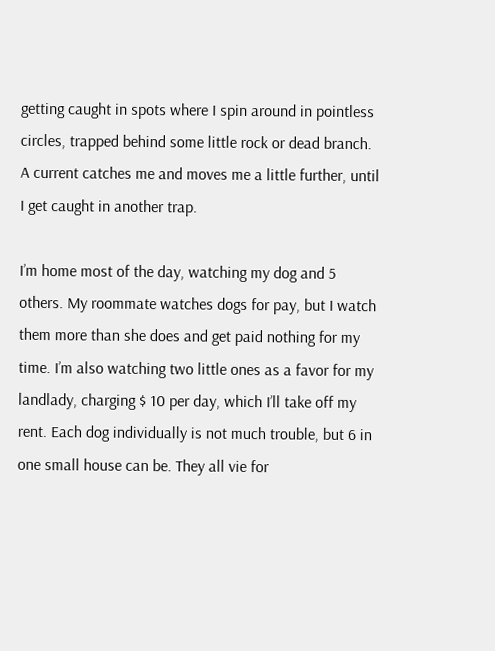getting caught in spots where I spin around in pointless circles, trapped behind some little rock or dead branch. A current catches me and moves me a little further, until I get caught in another trap.

I’m home most of the day, watching my dog and 5 others. My roommate watches dogs for pay, but I watch them more than she does and get paid nothing for my time. I’m also watching two little ones as a favor for my landlady, charging $ 10 per day, which I’ll take off my rent. Each dog individually is not much trouble, but 6 in one small house can be. They all vie for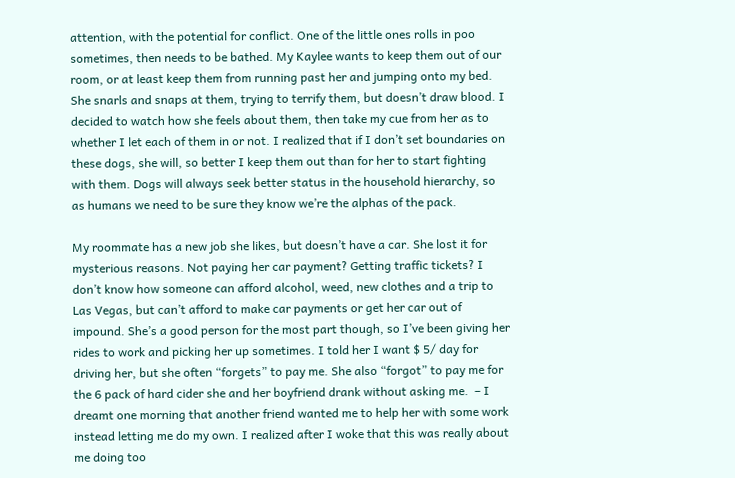attention, with the potential for conflict. One of the little ones rolls in poo sometimes, then needs to be bathed. My Kaylee wants to keep them out of our room, or at least keep them from running past her and jumping onto my bed. She snarls and snaps at them, trying to terrify them, but doesn’t draw blood. I decided to watch how she feels about them, then take my cue from her as to whether I let each of them in or not. I realized that if I don’t set boundaries on these dogs, she will, so better I keep them out than for her to start fighting with them. Dogs will always seek better status in the household hierarchy, so as humans we need to be sure they know we’re the alphas of the pack.

My roommate has a new job she likes, but doesn’t have a car. She lost it for mysterious reasons. Not paying her car payment? Getting traffic tickets? I don’t know how someone can afford alcohol, weed, new clothes and a trip to Las Vegas, but can’t afford to make car payments or get her car out of impound. She’s a good person for the most part though, so I’ve been giving her rides to work and picking her up sometimes. I told her I want $ 5/ day for driving her, but she often “forgets” to pay me. She also “forgot” to pay me for the 6 pack of hard cider she and her boyfriend drank without asking me.  – I dreamt one morning that another friend wanted me to help her with some work instead letting me do my own. I realized after I woke that this was really about me doing too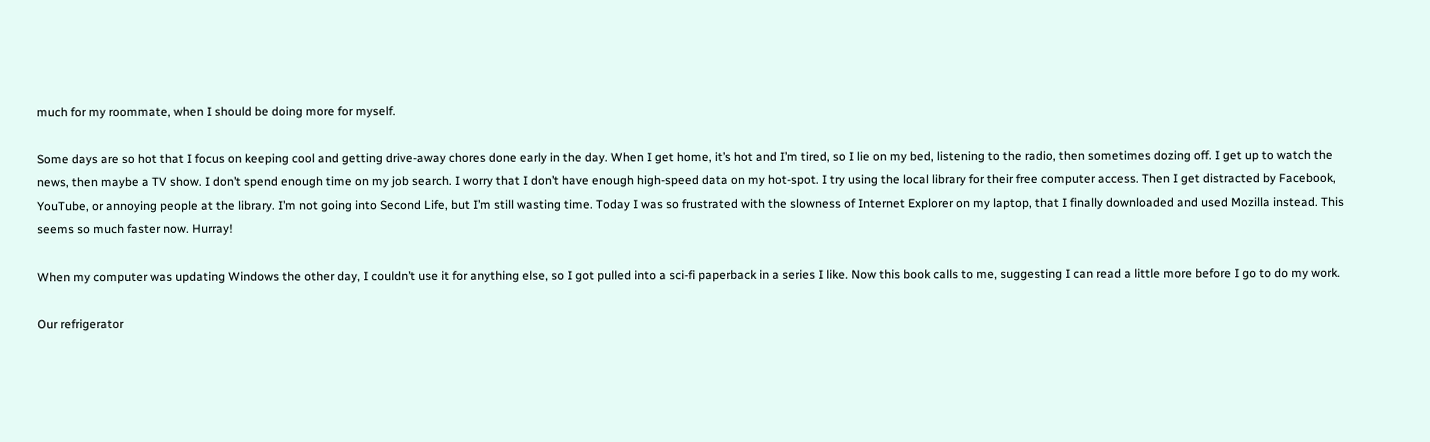much for my roommate, when I should be doing more for myself.

Some days are so hot that I focus on keeping cool and getting drive-away chores done early in the day. When I get home, it’s hot and I’m tired, so I lie on my bed, listening to the radio, then sometimes dozing off. I get up to watch the news, then maybe a TV show. I don’t spend enough time on my job search. I worry that I don’t have enough high-speed data on my hot-spot. I try using the local library for their free computer access. Then I get distracted by Facebook, YouTube, or annoying people at the library. I’m not going into Second Life, but I’m still wasting time. Today I was so frustrated with the slowness of Internet Explorer on my laptop, that I finally downloaded and used Mozilla instead. This seems so much faster now. Hurray!

When my computer was updating Windows the other day, I couldn’t use it for anything else, so I got pulled into a sci-fi paperback in a series I like. Now this book calls to me, suggesting I can read a little more before I go to do my work.

Our refrigerator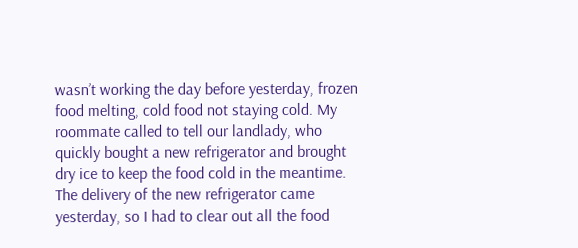wasn’t working the day before yesterday, frozen food melting, cold food not staying cold. My roommate called to tell our landlady, who quickly bought a new refrigerator and brought dry ice to keep the food cold in the meantime. The delivery of the new refrigerator came yesterday, so I had to clear out all the food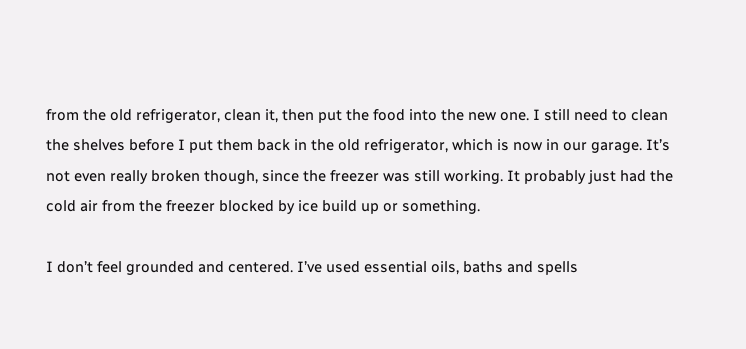from the old refrigerator, clean it, then put the food into the new one. I still need to clean the shelves before I put them back in the old refrigerator, which is now in our garage. It’s not even really broken though, since the freezer was still working. It probably just had the cold air from the freezer blocked by ice build up or something.

I don’t feel grounded and centered. I’ve used essential oils, baths and spells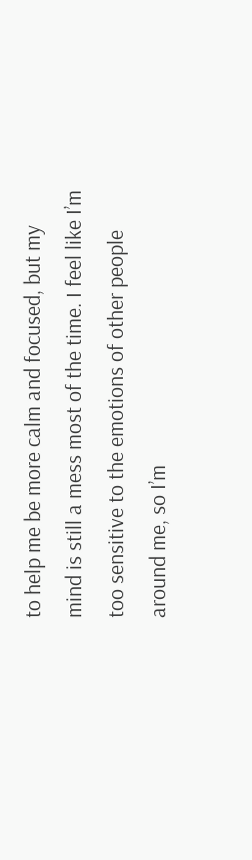to help me be more calm and focused, but my mind is still a mess most of the time. I feel like I’m too sensitive to the emotions of other people around me, so I’m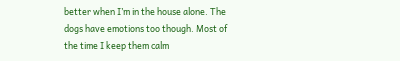better when I’m in the house alone. The dogs have emotions too though. Most of the time I keep them calm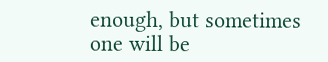enough, but sometimes one will be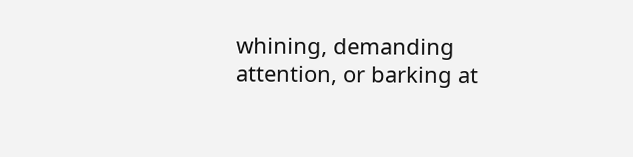whining, demanding attention, or barking at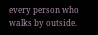every person who walks by outside.